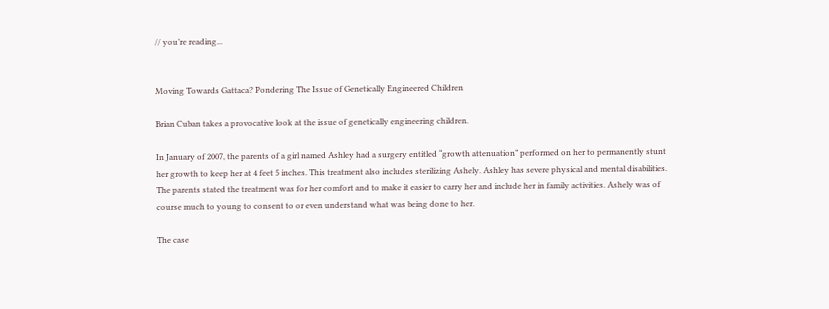// you’re reading...


Moving Towards Gattaca? Pondering The Issue of Genetically Engineered Children

Brian Cuban takes a provocative look at the issue of genetically engineering children.

In January of 2007, the parents of a girl named Ashley had a surgery entitled “growth attenuation” performed on her to permanently stunt her growth to keep her at 4 feet 5 inches. This treatment also includes sterilizing Ashely. Ashley has severe physical and mental disabilities. The parents stated the treatment was for her comfort and to make it easier to carry her and include her in family activities. Ashely was of course much to young to consent to or even understand what was being done to her.

The case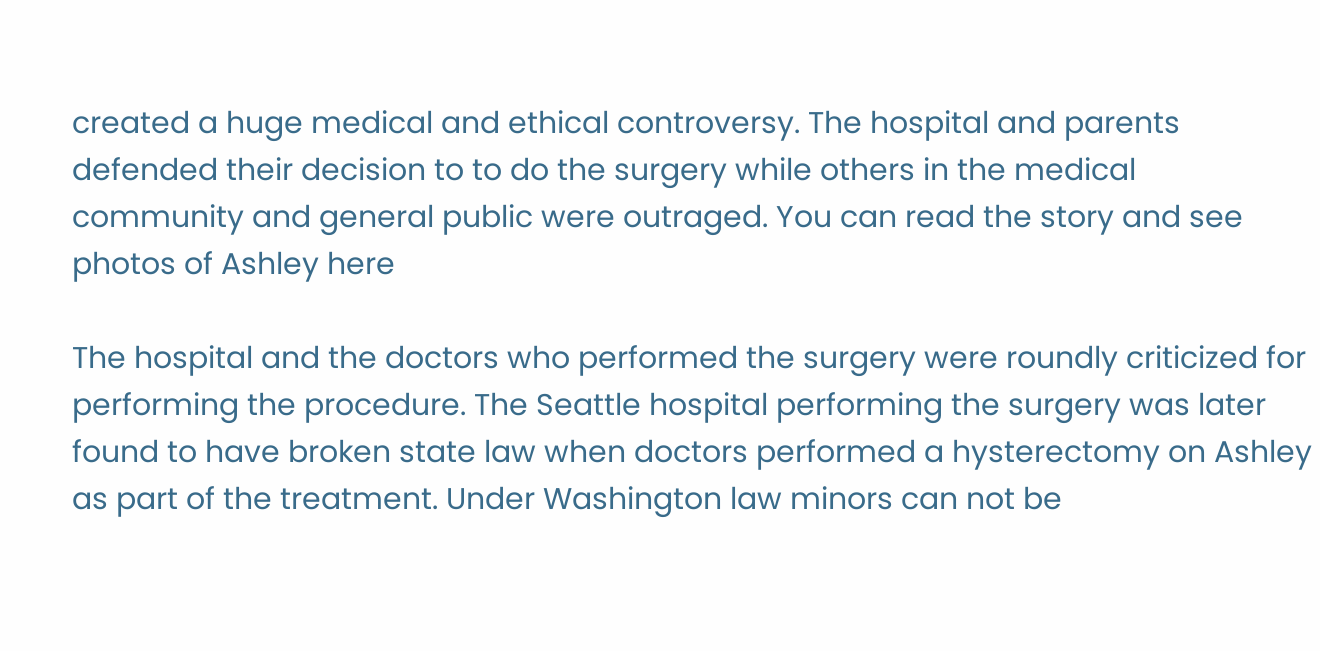created a huge medical and ethical controversy. The hospital and parents defended their decision to to do the surgery while others in the medical community and general public were outraged. You can read the story and see photos of Ashley here

The hospital and the doctors who performed the surgery were roundly criticized for performing the procedure. The Seattle hospital performing the surgery was later found to have broken state law when doctors performed a hysterectomy on Ashley as part of the treatment. Under Washington law minors can not be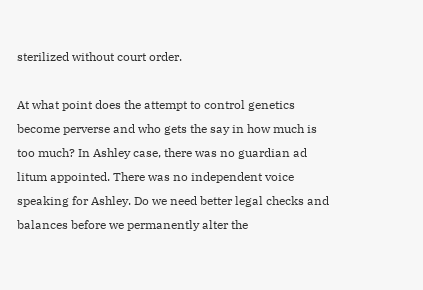sterilized without court order.

At what point does the attempt to control genetics become perverse and who gets the say in how much is too much? In Ashley case, there was no guardian ad litum appointed. There was no independent voice speaking for Ashley. Do we need better legal checks and balances before we permanently alter the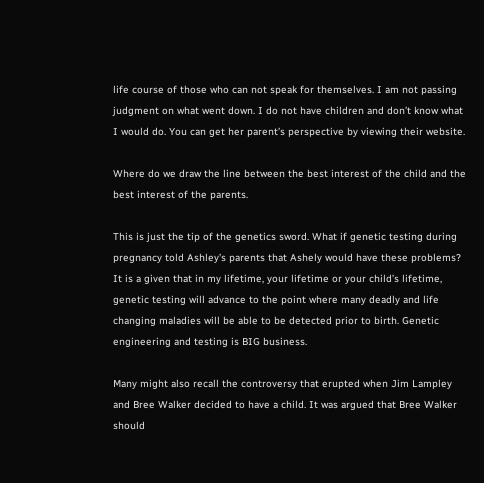life course of those who can not speak for themselves. I am not passing judgment on what went down. I do not have children and don’t know what I would do. You can get her parent’s perspective by viewing their website.

Where do we draw the line between the best interest of the child and the best interest of the parents.

This is just the tip of the genetics sword. What if genetic testing during pregnancy told Ashley’s parents that Ashely would have these problems? It is a given that in my lifetime, your lifetime or your child’s lifetime, genetic testing will advance to the point where many deadly and life changing maladies will be able to be detected prior to birth. Genetic engineering and testing is BIG business.

Many might also recall the controversy that erupted when Jim Lampley and Bree Walker decided to have a child. It was argued that Bree Walker should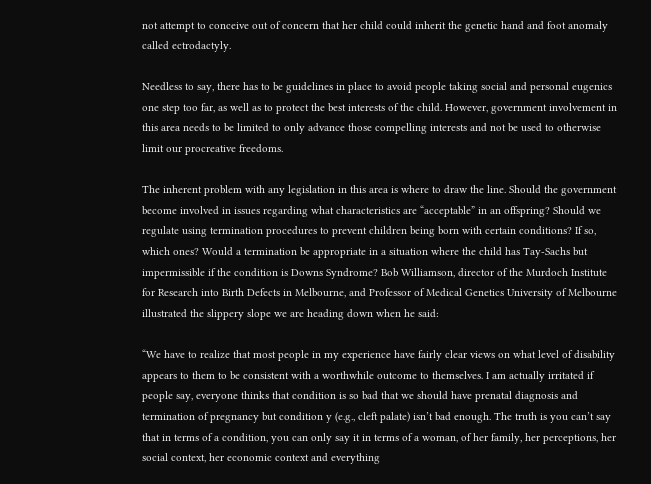not attempt to conceive out of concern that her child could inherit the genetic hand and foot anomaly called ectrodactyly.

Needless to say, there has to be guidelines in place to avoid people taking social and personal eugenics one step too far, as well as to protect the best interests of the child. However, government involvement in this area needs to be limited to only advance those compelling interests and not be used to otherwise limit our procreative freedoms.

The inherent problem with any legislation in this area is where to draw the line. Should the government become involved in issues regarding what characteristics are “acceptable” in an offspring? Should we regulate using termination procedures to prevent children being born with certain conditions? If so, which ones? Would a termination be appropriate in a situation where the child has Tay-Sachs but impermissible if the condition is Downs Syndrome? Bob Williamson, director of the Murdoch Institute for Research into Birth Defects in Melbourne, and Professor of Medical Genetics University of Melbourne illustrated the slippery slope we are heading down when he said:

“We have to realize that most people in my experience have fairly clear views on what level of disability appears to them to be consistent with a worthwhile outcome to themselves. I am actually irritated if people say, everyone thinks that condition is so bad that we should have prenatal diagnosis and termination of pregnancy but condition y (e.g., cleft palate) isn’t bad enough. The truth is you can’t say that in terms of a condition, you can only say it in terms of a woman, of her family, her perceptions, her social context, her economic context and everything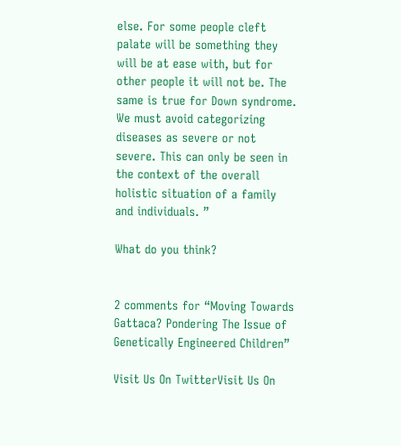else. For some people cleft palate will be something they will be at ease with, but for other people it will not be. The same is true for Down syndrome. We must avoid categorizing diseases as severe or not severe. This can only be seen in the context of the overall holistic situation of a family and individuals. ”

What do you think?


2 comments for “Moving Towards Gattaca? Pondering The Issue of Genetically Engineered Children”

Visit Us On TwitterVisit Us On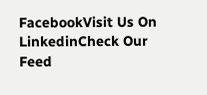FacebookVisit Us On LinkedinCheck Our Feed